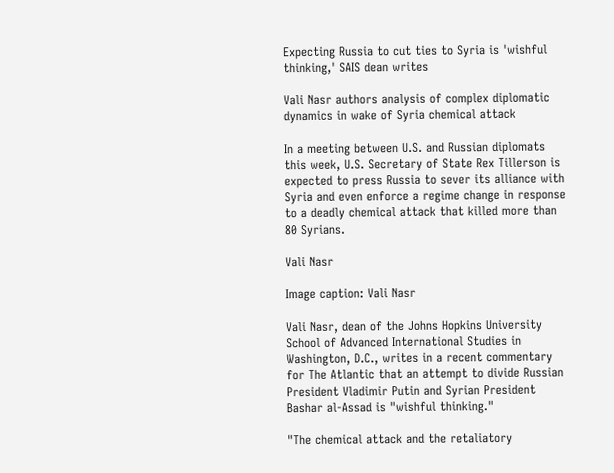Expecting Russia to cut ties to Syria is 'wishful thinking,' SAIS dean writes

Vali Nasr authors analysis of complex diplomatic dynamics in wake of Syria chemical attack

In a meeting between U.S. and Russian diplomats this week, U.S. Secretary of State Rex Tillerson is expected to press Russia to sever its alliance with Syria and even enforce a regime change in response to a deadly chemical attack that killed more than 80 Syrians.

Vali Nasr

Image caption: Vali Nasr

Vali Nasr, dean of the Johns Hopkins University School of Advanced International Studies in Washington, D.C., writes in a recent commentary for The Atlantic that an attempt to divide Russian President Vladimir Putin and Syrian President Bashar al-Assad is "wishful thinking."

"The chemical attack and the retaliatory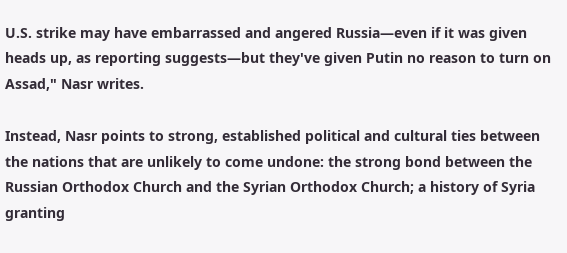U.S. strike may have embarrassed and angered Russia—even if it was given heads up, as reporting suggests—but they've given Putin no reason to turn on Assad," Nasr writes.

Instead, Nasr points to strong, established political and cultural ties between the nations that are unlikely to come undone: the strong bond between the Russian Orthodox Church and the Syrian Orthodox Church; a history of Syria granting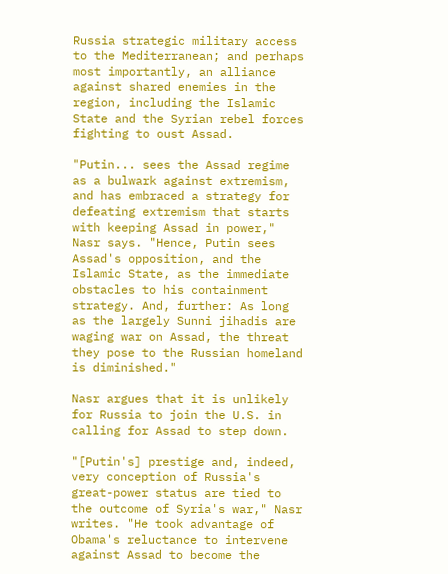Russia strategic military access to the Mediterranean; and perhaps most importantly, an alliance against shared enemies in the region, including the Islamic State and the Syrian rebel forces fighting to oust Assad.

"Putin... sees the Assad regime as a bulwark against extremism, and has embraced a strategy for defeating extremism that starts with keeping Assad in power," Nasr says. "Hence, Putin sees Assad's opposition, and the Islamic State, as the immediate obstacles to his containment strategy. And, further: As long as the largely Sunni jihadis are waging war on Assad, the threat they pose to the Russian homeland is diminished."

Nasr argues that it is unlikely for Russia to join the U.S. in calling for Assad to step down.

"[Putin's] prestige and, indeed, very conception of Russia's great-power status are tied to the outcome of Syria's war," Nasr writes. "He took advantage of Obama's reluctance to intervene against Assad to become the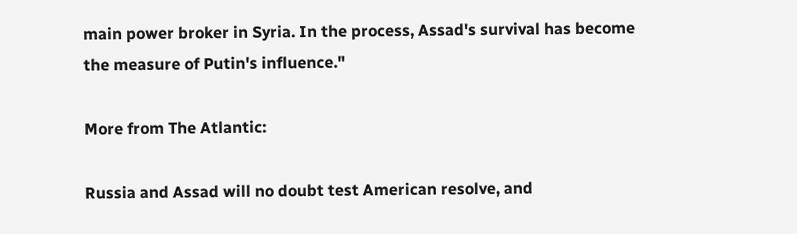main power broker in Syria. In the process, Assad's survival has become the measure of Putin's influence."

More from The Atlantic:

Russia and Assad will no doubt test American resolve, and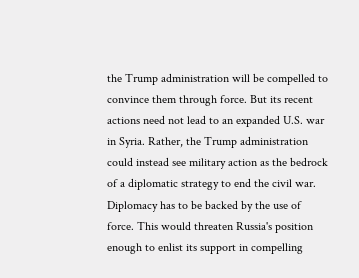the Trump administration will be compelled to convince them through force. But its recent actions need not lead to an expanded U.S. war in Syria. Rather, the Trump administration could instead see military action as the bedrock of a diplomatic strategy to end the civil war. Diplomacy has to be backed by the use of force. This would threaten Russia's position enough to enlist its support in compelling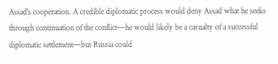Assad's cooperation. A credible diplomatic process would deny Assad what he seeks through continuation of the conflict—he would likely be a casualty of a successful diplomatic settlement—but Russia could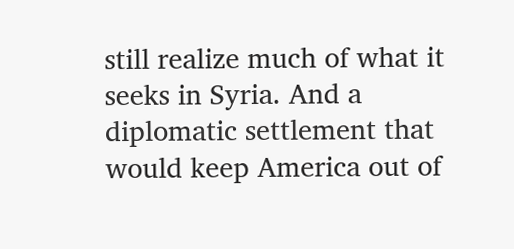still realize much of what it seeks in Syria. And a diplomatic settlement that would keep America out of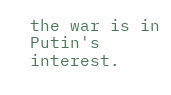the war is in Putin's interest.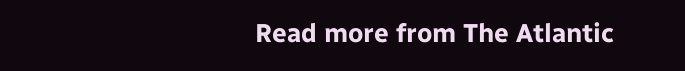Read more from The Atlantic